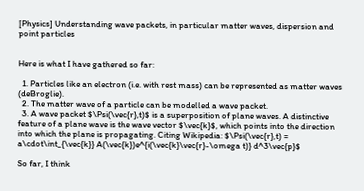[Physics] Understanding wave packets, in particular matter waves, dispersion and point particles


Here is what I have gathered so far:

  1. Particles like an electron (i.e. with rest mass) can be represented as matter waves (deBroglie).
  2. The matter wave of a particle can be modelled a wave packet.
  3. A wave packet $\Psi(\vec{r},t)$ is a superposition of plane waves. A distinctive feature of a plane wave is the wave vector $\vec{k}$, which points into the direction into which the plane is propagating. Citing Wikipedia: $\Psi(\vec{r},t) = a\cdot\int_{\vec{k}} A(\vec{k})e^{i(\vec{k}\vec{r}-\omega t)} d^3\vec{p}$

So far, I think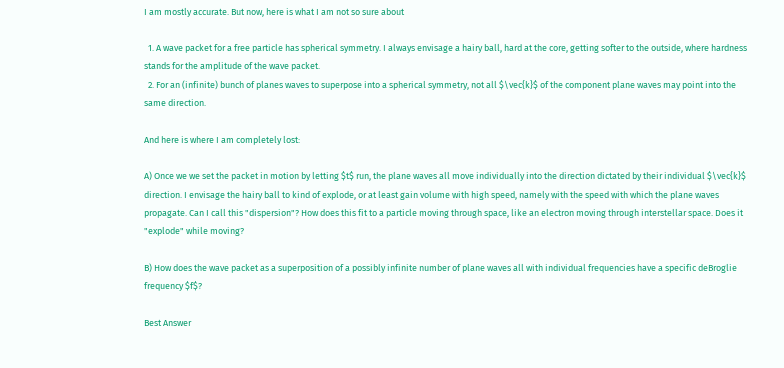I am mostly accurate. But now, here is what I am not so sure about

  1. A wave packet for a free particle has spherical symmetry. I always envisage a hairy ball, hard at the core, getting softer to the outside, where hardness stands for the amplitude of the wave packet.
  2. For an (infinite) bunch of planes waves to superpose into a spherical symmetry, not all $\vec{k}$ of the component plane waves may point into the same direction.

And here is where I am completely lost:

A) Once we we set the packet in motion by letting $t$ run, the plane waves all move individually into the direction dictated by their individual $\vec{k}$ direction. I envisage the hairy ball to kind of explode, or at least gain volume with high speed, namely with the speed with which the plane waves propagate. Can I call this "dispersion"? How does this fit to a particle moving through space, like an electron moving through interstellar space. Does it "explode" while moving?

B) How does the wave packet as a superposition of a possibly infinite number of plane waves all with individual frequencies have a specific deBroglie frequency $f$?

Best Answer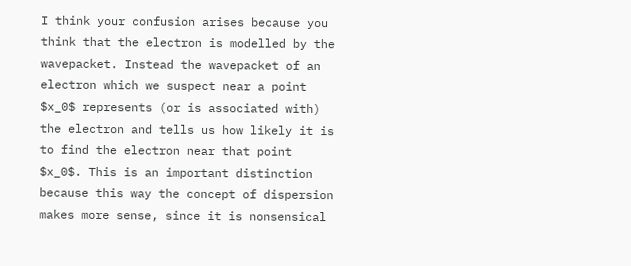I think your confusion arises because you think that the electron is modelled by the wavepacket. Instead the wavepacket of an electron which we suspect near a point $x_0$ represents (or is associated with) the electron and tells us how likely it is to find the electron near that point $x_0$. This is an important distinction because this way the concept of dispersion makes more sense, since it is nonsensical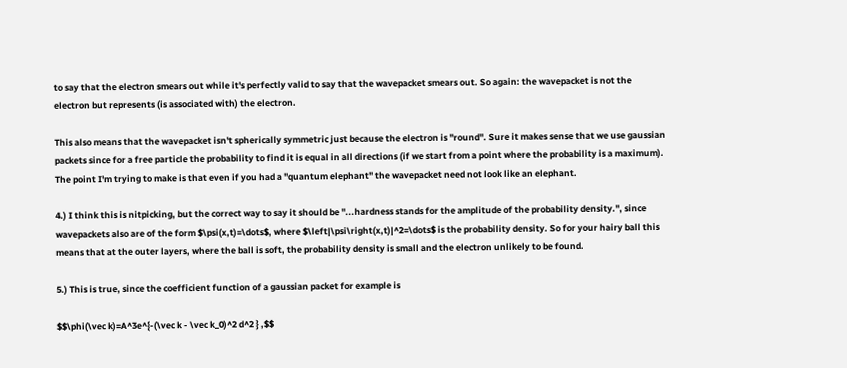to say that the electron smears out while it's perfectly valid to say that the wavepacket smears out. So again: the wavepacket is not the electron but represents (is associated with) the electron.

This also means that the wavepacket isn't spherically symmetric just because the electron is "round". Sure it makes sense that we use gaussian packets since for a free particle the probability to find it is equal in all directions (if we start from a point where the probability is a maximum). The point I'm trying to make is that even if you had a "quantum elephant" the wavepacket need not look like an elephant.

4.) I think this is nitpicking, but the correct way to say it should be "...hardness stands for the amplitude of the probability density.", since wavepackets also are of the form $\psi(x,t)=\dots$, where $\left|\psi\right(x,t)|^2=\dots$ is the probability density. So for your hairy ball this means that at the outer layers, where the ball is soft, the probability density is small and the electron unlikely to be found.

5.) This is true, since the coefficient function of a gaussian packet for example is

$$\phi(\vec k)=A^3e^{-(\vec k - \vec k_0)^2 d^2 } ,$$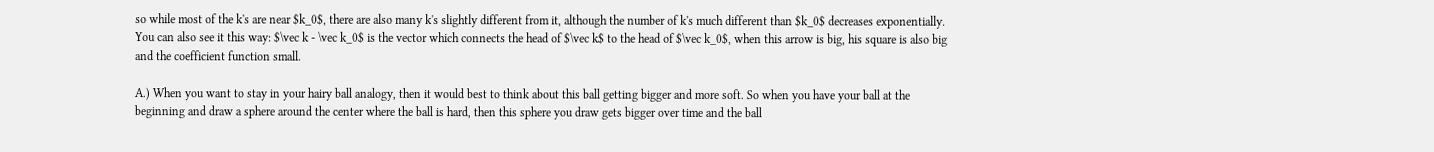so while most of the k's are near $k_0$, there are also many k's slightly different from it, although the number of k's much different than $k_0$ decreases exponentially. You can also see it this way: $\vec k - \vec k_0$ is the vector which connects the head of $\vec k$ to the head of $\vec k_0$, when this arrow is big, his square is also big and the coefficient function small.

A.) When you want to stay in your hairy ball analogy, then it would best to think about this ball getting bigger and more soft. So when you have your ball at the beginning and draw a sphere around the center where the ball is hard, then this sphere you draw gets bigger over time and the ball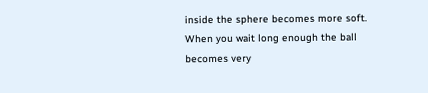inside the sphere becomes more soft. When you wait long enough the ball becomes very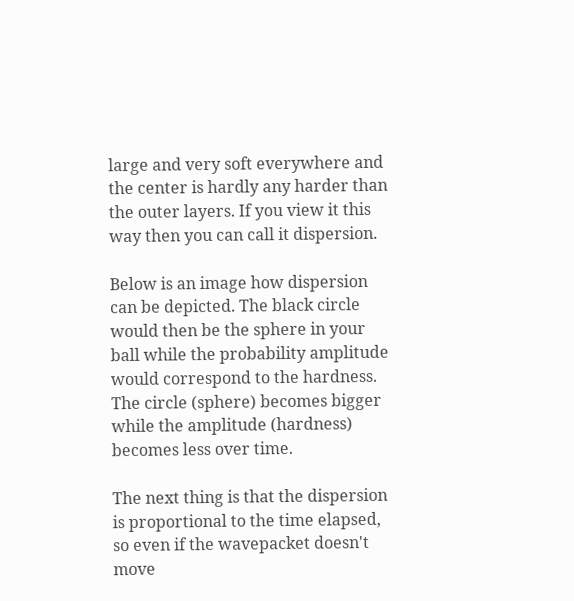large and very soft everywhere and the center is hardly any harder than the outer layers. If you view it this way then you can call it dispersion.

Below is an image how dispersion can be depicted. The black circle would then be the sphere in your ball while the probability amplitude would correspond to the hardness. The circle (sphere) becomes bigger while the amplitude (hardness) becomes less over time.

The next thing is that the dispersion is proportional to the time elapsed, so even if the wavepacket doesn't move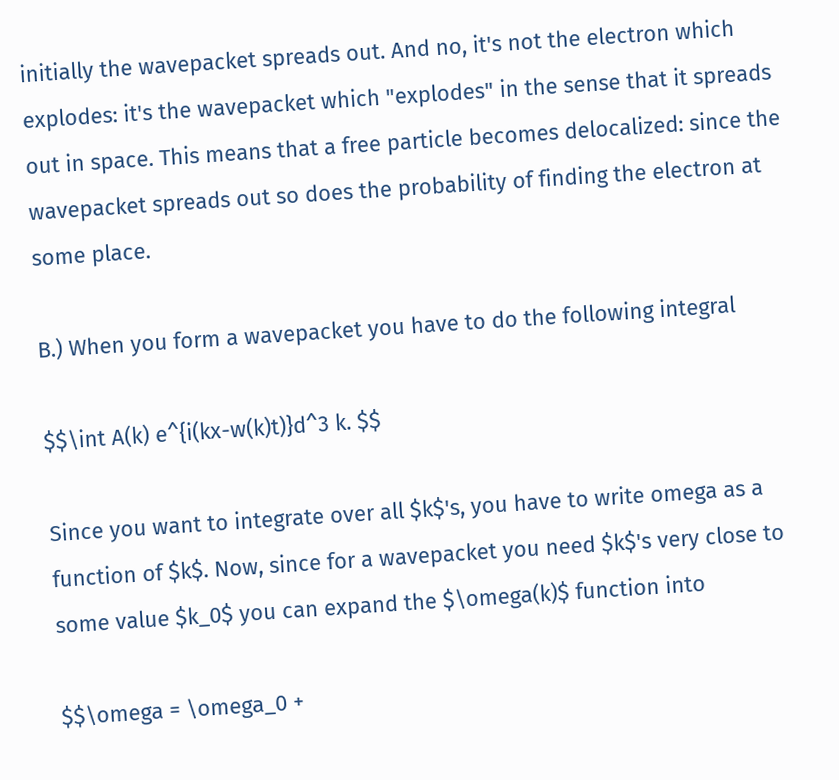initially the wavepacket spreads out. And no, it's not the electron which explodes: it's the wavepacket which "explodes" in the sense that it spreads out in space. This means that a free particle becomes delocalized: since the wavepacket spreads out so does the probability of finding the electron at some place.

B.) When you form a wavepacket you have to do the following integral

$$\int A(k) e^{i(kx-w(k)t)}d^3 k. $$

Since you want to integrate over all $k$'s, you have to write omega as a function of $k$. Now, since for a wavepacket you need $k$'s very close to some value $k_0$ you can expand the $\omega(k)$ function into

$$\omega = \omega_0 +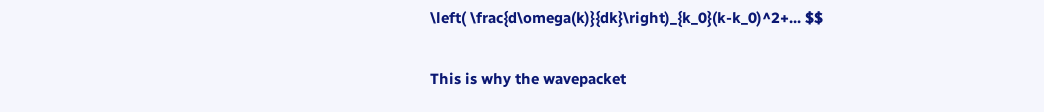\left( \frac{d\omega(k)}{dk}\right)_{k_0}(k-k_0)^2+... $$

This is why the wavepacket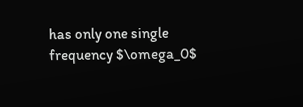has only one single frequency $\omega_0$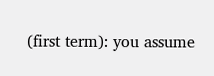(first term): you assume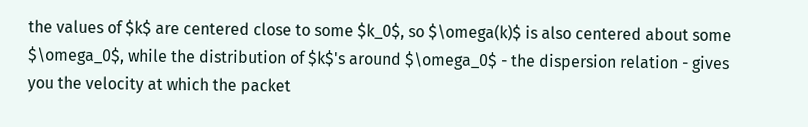the values of $k$ are centered close to some $k_0$, so $\omega(k)$ is also centered about some $\omega_0$, while the distribution of $k$'s around $\omega_0$ - the dispersion relation - gives you the velocity at which the packet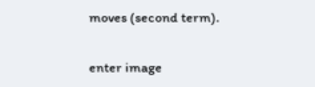moves (second term).

enter image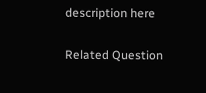description here

Related Question